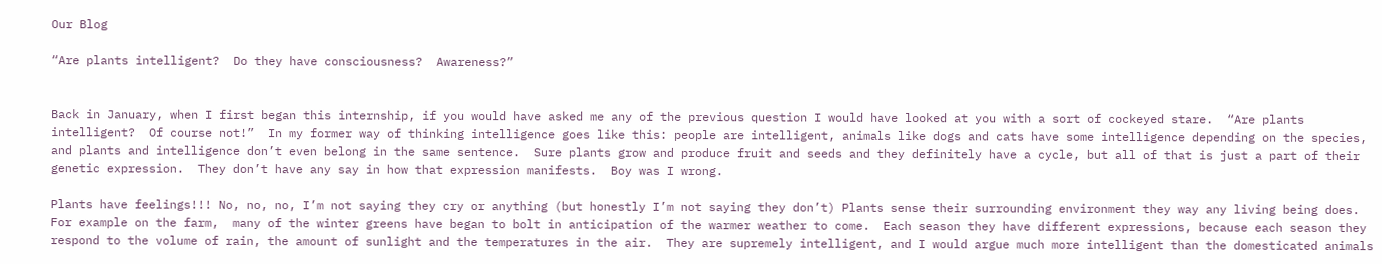Our Blog

“Are plants intelligent?  Do they have consciousness?  Awareness?”


Back in January, when I first began this internship, if you would have asked me any of the previous question I would have looked at you with a sort of cockeyed stare.  “Are plants intelligent?  Of course not!”  In my former way of thinking intelligence goes like this: people are intelligent, animals like dogs and cats have some intelligence depending on the species, and plants and intelligence don’t even belong in the same sentence.  Sure plants grow and produce fruit and seeds and they definitely have a cycle, but all of that is just a part of their genetic expression.  They don’t have any say in how that expression manifests.  Boy was I wrong.

Plants have feelings!!! No, no, no, I’m not saying they cry or anything (but honestly I’m not saying they don’t) Plants sense their surrounding environment they way any living being does.  For example on the farm,  many of the winter greens have began to bolt in anticipation of the warmer weather to come.  Each season they have different expressions, because each season they respond to the volume of rain, the amount of sunlight and the temperatures in the air.  They are supremely intelligent, and I would argue much more intelligent than the domesticated animals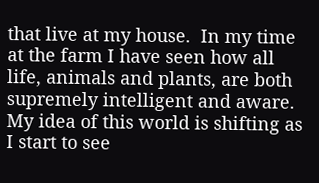that live at my house.  In my time at the farm I have seen how all life, animals and plants, are both supremely intelligent and aware.  My idea of this world is shifting as I start to see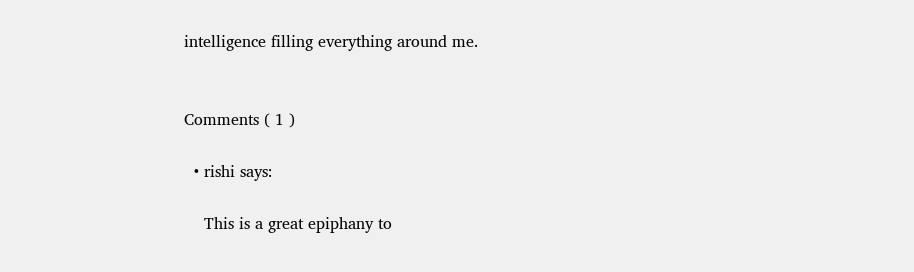intelligence filling everything around me.


Comments ( 1 )

  • rishi says:

    This is a great epiphany to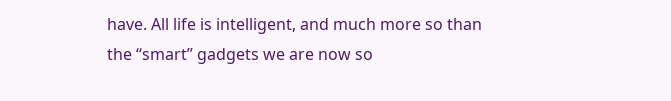have. All life is intelligent, and much more so than the “smart” gadgets we are now so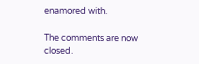enamored with.

The comments are now closed.